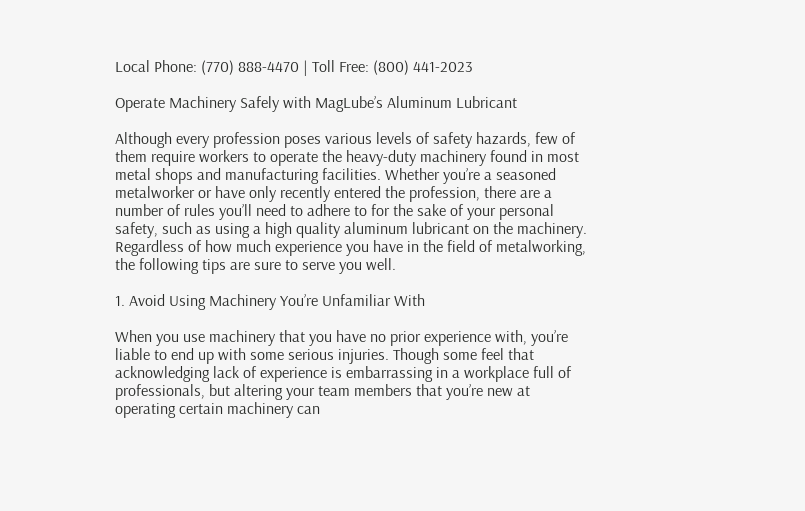Local Phone: (770) 888-4470 | Toll Free: (800) 441-2023

Operate Machinery Safely with MagLube’s Aluminum Lubricant

Although every profession poses various levels of safety hazards, few of them require workers to operate the heavy-duty machinery found in most metal shops and manufacturing facilities. Whether you’re a seasoned metalworker or have only recently entered the profession, there are a number of rules you’ll need to adhere to for the sake of your personal safety, such as using a high quality aluminum lubricant on the machinery. Regardless of how much experience you have in the field of metalworking, the following tips are sure to serve you well.

1. Avoid Using Machinery You’re Unfamiliar With

When you use machinery that you have no prior experience with, you’re liable to end up with some serious injuries. Though some feel that acknowledging lack of experience is embarrassing in a workplace full of professionals, but altering your team members that you’re new at operating certain machinery can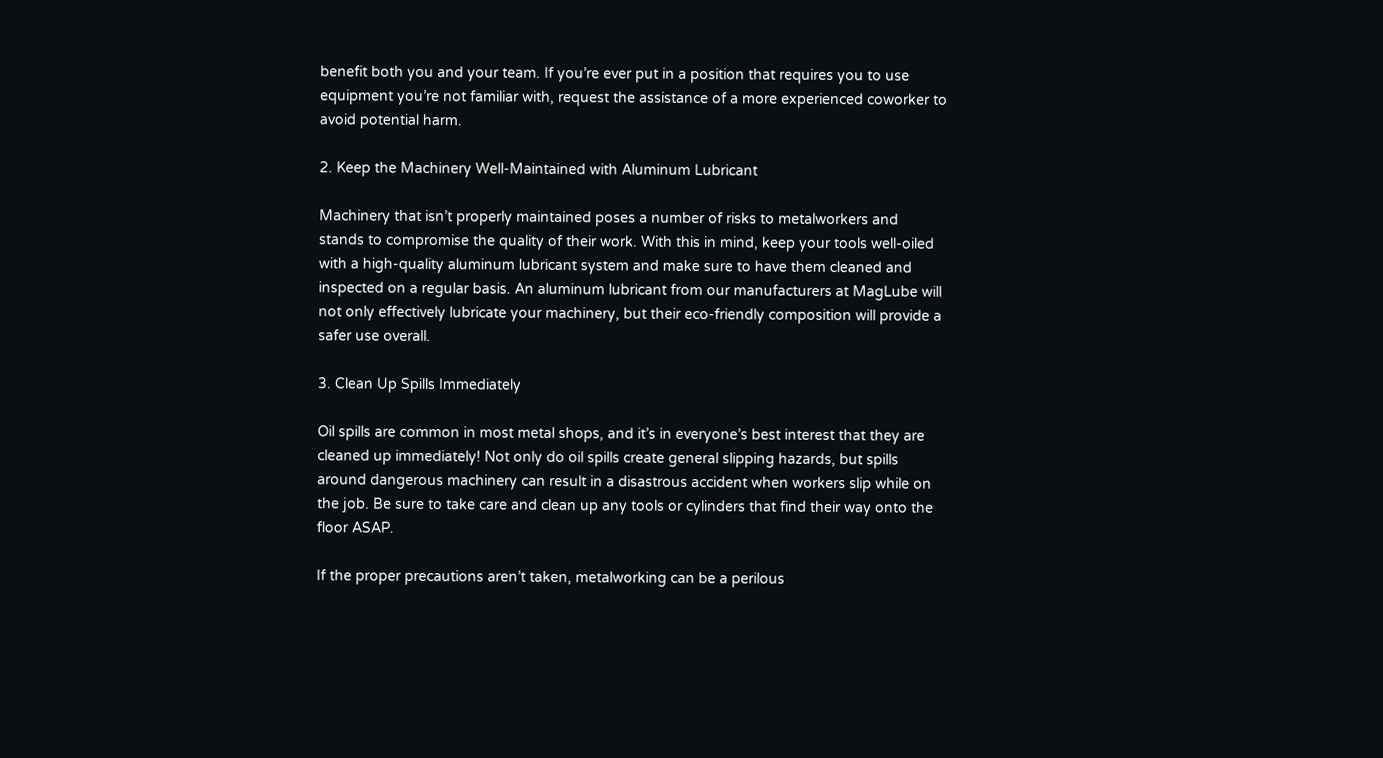benefit both you and your team. If you’re ever put in a position that requires you to use equipment you’re not familiar with, request the assistance of a more experienced coworker to avoid potential harm.

2. Keep the Machinery Well-Maintained with Aluminum Lubricant

Machinery that isn’t properly maintained poses a number of risks to metalworkers and stands to compromise the quality of their work. With this in mind, keep your tools well-oiled with a high-quality aluminum lubricant system and make sure to have them cleaned and inspected on a regular basis. An aluminum lubricant from our manufacturers at MagLube will not only effectively lubricate your machinery, but their eco-friendly composition will provide a safer use overall.

3. Clean Up Spills Immediately

Oil spills are common in most metal shops, and it’s in everyone’s best interest that they are cleaned up immediately! Not only do oil spills create general slipping hazards, but spills around dangerous machinery can result in a disastrous accident when workers slip while on the job. Be sure to take care and clean up any tools or cylinders that find their way onto the floor ASAP.

If the proper precautions aren’t taken, metalworking can be a perilous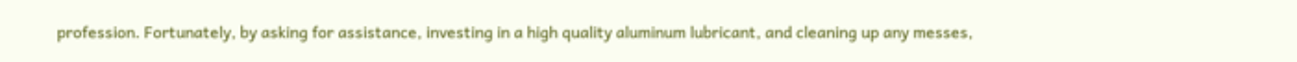profession. Fortunately, by asking for assistance, investing in a high quality aluminum lubricant, and cleaning up any messes,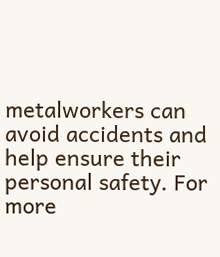metalworkers can avoid accidents and help ensure their personal safety. For more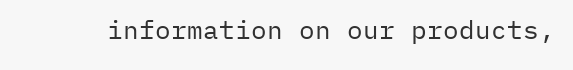information on our products,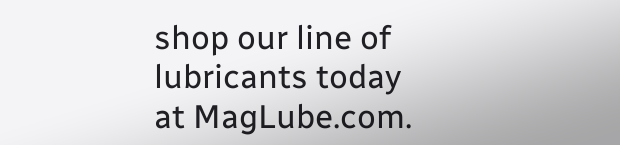shop our line of lubricants today at MagLube.com.